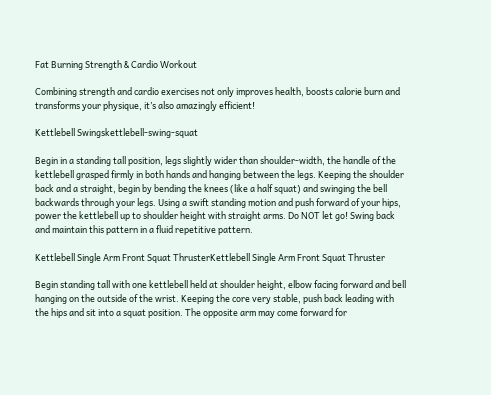Fat Burning Strength & Cardio Workout

Combining strength and cardio exercises not only improves health, boosts calorie burn and transforms your physique, it’s also amazingly efficient!

Kettlebell Swingskettlebell-swing-squat

Begin in a standing tall position, legs slightly wider than shoulder-width, the handle of the kettlebell grasped firmly in both hands and hanging between the legs. Keeping the shoulder back and a straight, begin by bending the knees (like a half squat) and swinging the bell backwards through your legs. Using a swift standing motion and push forward of your hips, power the kettlebell up to shoulder height with straight arms. Do NOT let go! Swing back and maintain this pattern in a fluid repetitive pattern.

Kettlebell Single Arm Front Squat ThrusterKettlebell Single Arm Front Squat Thruster

Begin standing tall with one kettlebell held at shoulder height, elbow facing forward and bell hanging on the outside of the wrist. Keeping the core very stable, push back leading with the hips and sit into a squat position. The opposite arm may come forward for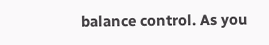balance control. As you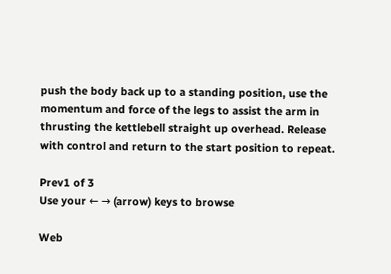push the body back up to a standing position, use the momentum and force of the legs to assist the arm in thrusting the kettlebell straight up overhead. Release with control and return to the start position to repeat.

Prev1 of 3
Use your ← → (arrow) keys to browse

Web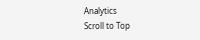Analytics
Scroll to Top